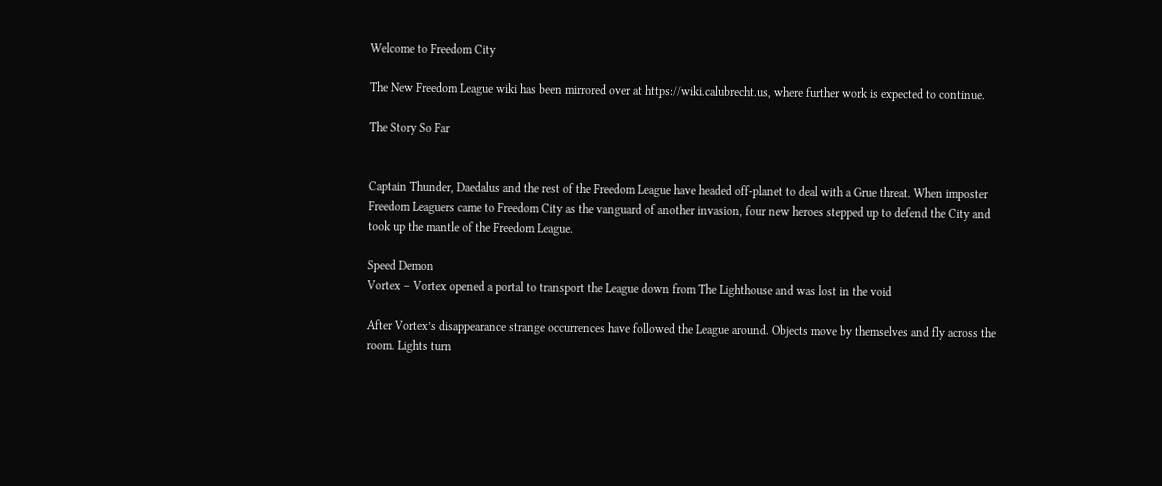Welcome to Freedom City

The New Freedom League wiki has been mirrored over at https://wiki.calubrecht.us, where further work is expected to continue.

The Story So Far


Captain Thunder, Daedalus and the rest of the Freedom League have headed off-planet to deal with a Grue threat. When imposter Freedom Leaguers came to Freedom City as the vanguard of another invasion, four new heroes stepped up to defend the City and took up the mantle of the Freedom League.

Speed Demon
Vortex – Vortex opened a portal to transport the League down from The Lighthouse and was lost in the void

After Vortex’s disappearance strange occurrences have followed the League around. Objects move by themselves and fly across the room. Lights turn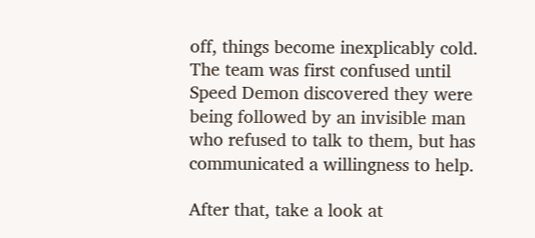off, things become inexplicably cold. The team was first confused until Speed Demon discovered they were being followed by an invisible man who refused to talk to them, but has communicated a willingness to help.

After that, take a look at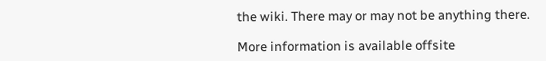the wiki. There may or may not be anything there.

More information is available offsite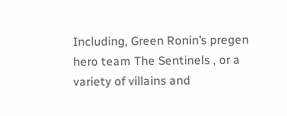Including, Green Ronin’s pregen hero team The Sentinels , or a variety of villains and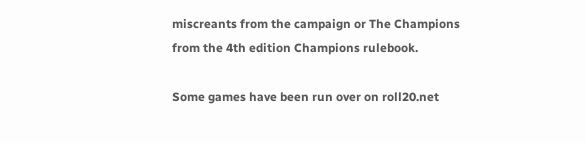miscreants from the campaign or The Champions from the 4th edition Champions rulebook.

Some games have been run over on roll20.net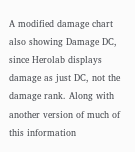A modified damage chart also showing Damage DC, since Herolab displays damage as just DC, not the damage rank. Along with another version of much of this information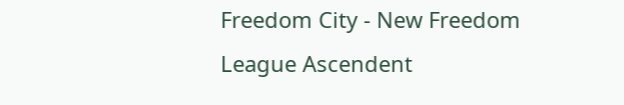Freedom City - New Freedom League Ascendent